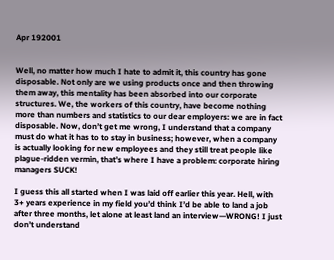Apr 192001


Well, no matter how much I hate to admit it, this country has gone disposable. Not only are we using products once and then throwing them away, this mentality has been absorbed into our corporate structures. We, the workers of this country, have become nothing more than numbers and statistics to our dear employers: we are in fact disposable. Now, don’t get me wrong, I understand that a company must do what it has to to stay in business; however, when a company is actually looking for new employees and they still treat people like plague-ridden vermin, that’s where I have a problem: corporate hiring managers SUCK!

I guess this all started when I was laid off earlier this year. Hell, with 3+ years experience in my field you’d think I’d be able to land a job after three months, let alone at least land an interview—WRONG! I just don’t understand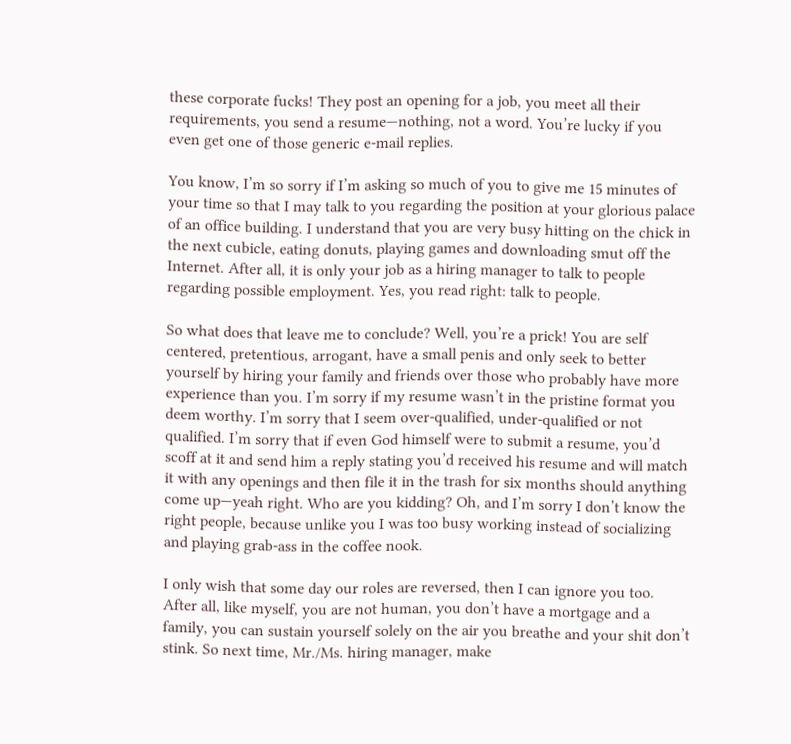these corporate fucks! They post an opening for a job, you meet all their requirements, you send a resume—nothing, not a word. You’re lucky if you even get one of those generic e-mail replies.

You know, I’m so sorry if I’m asking so much of you to give me 15 minutes of your time so that I may talk to you regarding the position at your glorious palace of an office building. I understand that you are very busy hitting on the chick in the next cubicle, eating donuts, playing games and downloading smut off the Internet. After all, it is only your job as a hiring manager to talk to people regarding possible employment. Yes, you read right: talk to people.

So what does that leave me to conclude? Well, you’re a prick! You are self centered, pretentious, arrogant, have a small penis and only seek to better yourself by hiring your family and friends over those who probably have more experience than you. I’m sorry if my resume wasn’t in the pristine format you deem worthy. I’m sorry that I seem over-qualified, under-qualified or not qualified. I’m sorry that if even God himself were to submit a resume, you’d scoff at it and send him a reply stating you’d received his resume and will match it with any openings and then file it in the trash for six months should anything come up—yeah right. Who are you kidding? Oh, and I’m sorry I don’t know the right people, because unlike you I was too busy working instead of socializing and playing grab-ass in the coffee nook.

I only wish that some day our roles are reversed, then I can ignore you too. After all, like myself, you are not human, you don’t have a mortgage and a family, you can sustain yourself solely on the air you breathe and your shit don’t stink. So next time, Mr./Ms. hiring manager, make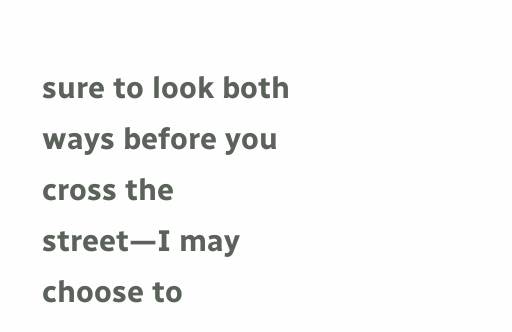sure to look both ways before you cross the street—I may choose to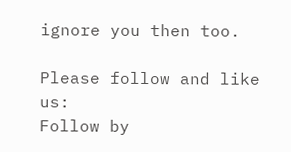ignore you then too.

Please follow and like us:
Follow by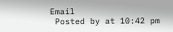Email
 Posted by at 10:42 pm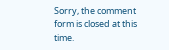Sorry, the comment form is closed at this time.